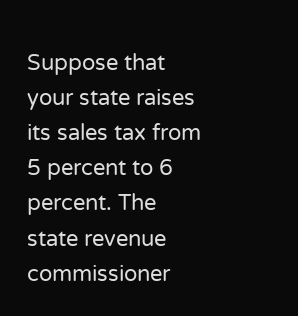Suppose that your state raises its sales tax from 5 percent to 6 percent. The state revenue commissioner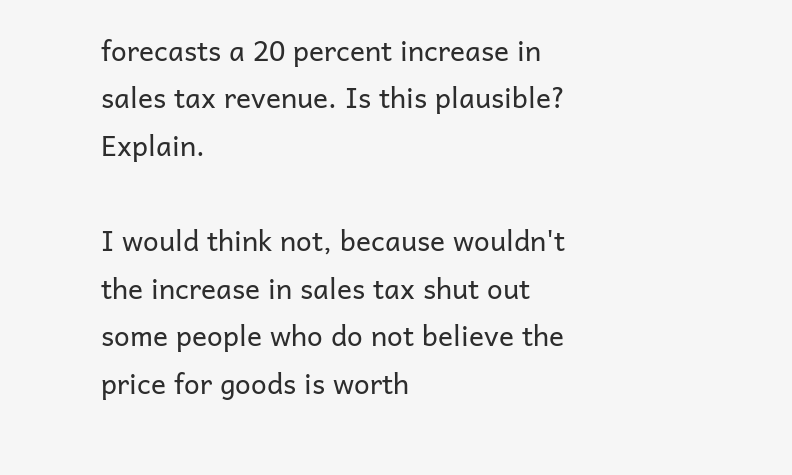forecasts a 20 percent increase in sales tax revenue. Is this plausible? Explain.

I would think not, because wouldn't the increase in sales tax shut out some people who do not believe the price for goods is worth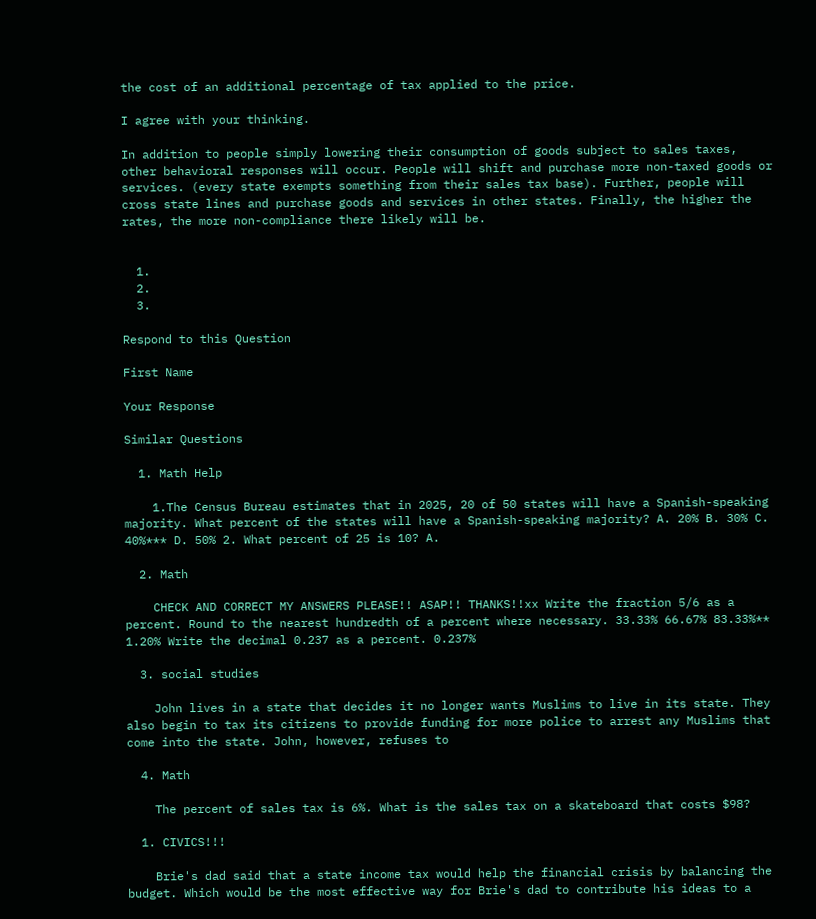the cost of an additional percentage of tax applied to the price.

I agree with your thinking.

In addition to people simply lowering their consumption of goods subject to sales taxes, other behavioral responses will occur. People will shift and purchase more non-taxed goods or services. (every state exempts something from their sales tax base). Further, people will cross state lines and purchase goods and services in other states. Finally, the higher the rates, the more non-compliance there likely will be.


  1.
  2.
  3.

Respond to this Question

First Name

Your Response

Similar Questions

  1. Math Help

    1.The Census Bureau estimates that in 2025, 20 of 50 states will have a Spanish-speaking majority. What percent of the states will have a Spanish-speaking majority? A. 20% B. 30% C. 40%*** D. 50% 2. What percent of 25 is 10? A.

  2. Math

    CHECK AND CORRECT MY ANSWERS PLEASE!! ASAP!! THANKS!!xx Write the fraction 5/6 as a percent. Round to the nearest hundredth of a percent where necessary. 33.33% 66.67% 83.33%** 1.20% Write the decimal 0.237 as a percent. 0.237%

  3. social studies

    John lives in a state that decides it no longer wants Muslims to live in its state. They also begin to tax its citizens to provide funding for more police to arrest any Muslims that come into the state. John, however, refuses to

  4. Math

    The percent of sales tax is 6%. What is the sales tax on a skateboard that costs $98?

  1. CIVICS!!!

    Brie's dad said that a state income tax would help the financial crisis by balancing the budget. Which would be the most effective way for Brie's dad to contribute his ideas to a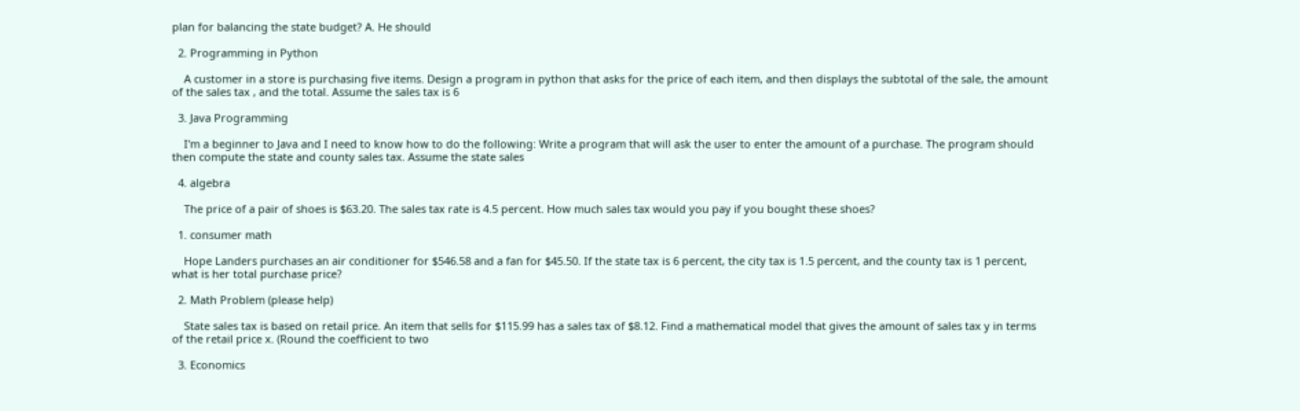plan for balancing the state budget? A. He should

  2. Programming in Python

    A customer in a store is purchasing five items. Design a program in python that asks for the price of each item, and then displays the subtotal of the sale, the amount of the sales tax , and the total. Assume the sales tax is 6

  3. Java Programming

    I'm a beginner to Java and I need to know how to do the following: Write a program that will ask the user to enter the amount of a purchase. The program should then compute the state and county sales tax. Assume the state sales

  4. algebra

    The price of a pair of shoes is $63.20. The sales tax rate is 4.5 percent. How much sales tax would you pay if you bought these shoes?

  1. consumer math

    Hope Landers purchases an air conditioner for $546.58 and a fan for $45.50. If the state tax is 6 percent, the city tax is 1.5 percent, and the county tax is 1 percent, what is her total purchase price?

  2. Math Problem (please help)

    State sales tax is based on retail price. An item that sells for $115.99 has a sales tax of $8.12. Find a mathematical model that gives the amount of sales tax y in terms of the retail price x. (Round the coefficient to two

  3. Economics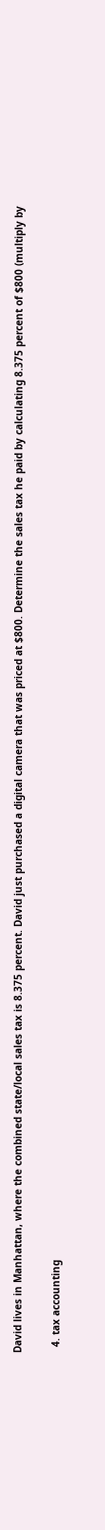David lives in Manhattan, where the combined state/local sales tax is 8.375 percent. David just purchased a digital camera that was priced at $800. Determine the sales tax he paid by calculating 8.375 percent of $800 (multiply by

  4. tax accounting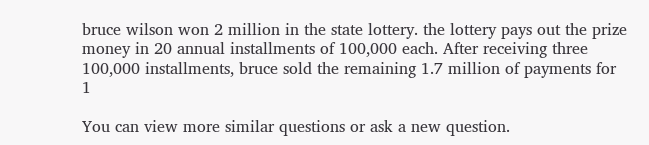bruce wilson won 2 million in the state lottery. the lottery pays out the prize money in 20 annual installments of 100,000 each. After receiving three 100,000 installments, bruce sold the remaining 1.7 million of payments for 1

You can view more similar questions or ask a new question.